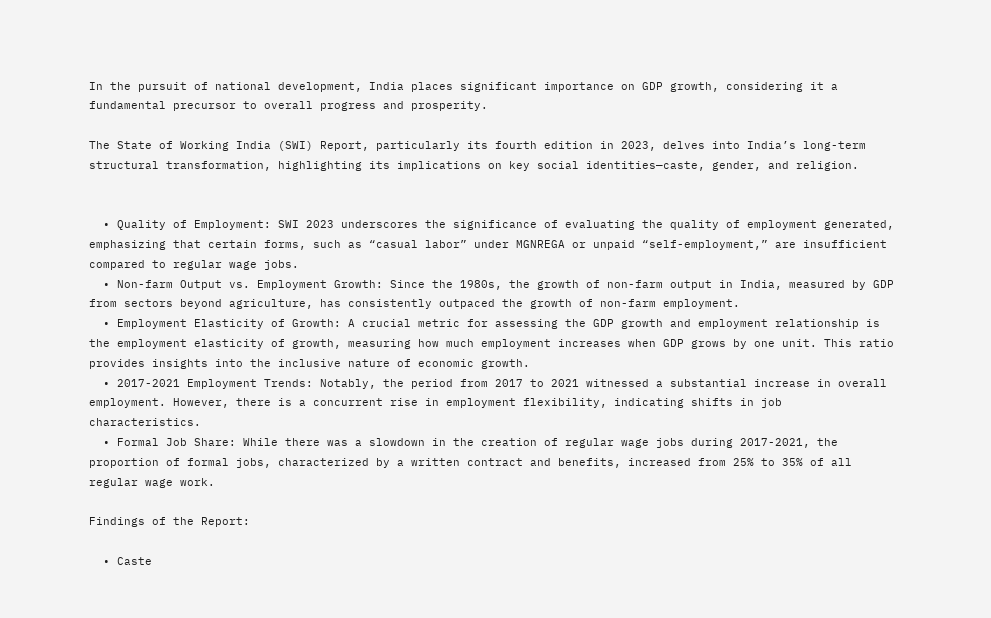In the pursuit of national development, India places significant importance on GDP growth, considering it a fundamental precursor to overall progress and prosperity.

The State of Working India (SWI) Report, particularly its fourth edition in 2023, delves into India’s long-term structural transformation, highlighting its implications on key social identities—caste, gender, and religion.


  • Quality of Employment: SWI 2023 underscores the significance of evaluating the quality of employment generated, emphasizing that certain forms, such as “casual labor” under MGNREGA or unpaid “self-employment,” are insufficient compared to regular wage jobs.
  • Non-farm Output vs. Employment Growth: Since the 1980s, the growth of non-farm output in India, measured by GDP from sectors beyond agriculture, has consistently outpaced the growth of non-farm employment.
  • Employment Elasticity of Growth: A crucial metric for assessing the GDP growth and employment relationship is the employment elasticity of growth, measuring how much employment increases when GDP grows by one unit. This ratio provides insights into the inclusive nature of economic growth.
  • 2017-2021 Employment Trends: Notably, the period from 2017 to 2021 witnessed a substantial increase in overall employment. However, there is a concurrent rise in employment flexibility, indicating shifts in job characteristics.
  • Formal Job Share: While there was a slowdown in the creation of regular wage jobs during 2017-2021, the proportion of formal jobs, characterized by a written contract and benefits, increased from 25% to 35% of all regular wage work.

Findings of the Report:

  • Caste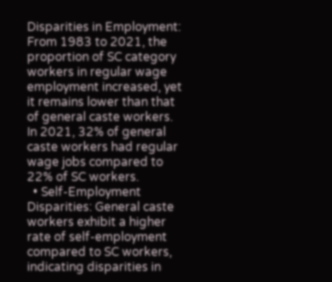Disparities in Employment: From 1983 to 2021, the proportion of SC category workers in regular wage employment increased, yet it remains lower than that of general caste workers. In 2021, 32% of general caste workers had regular wage jobs compared to 22% of SC workers.
  • Self-Employment Disparities: General caste workers exhibit a higher rate of self-employment compared to SC workers, indicating disparities in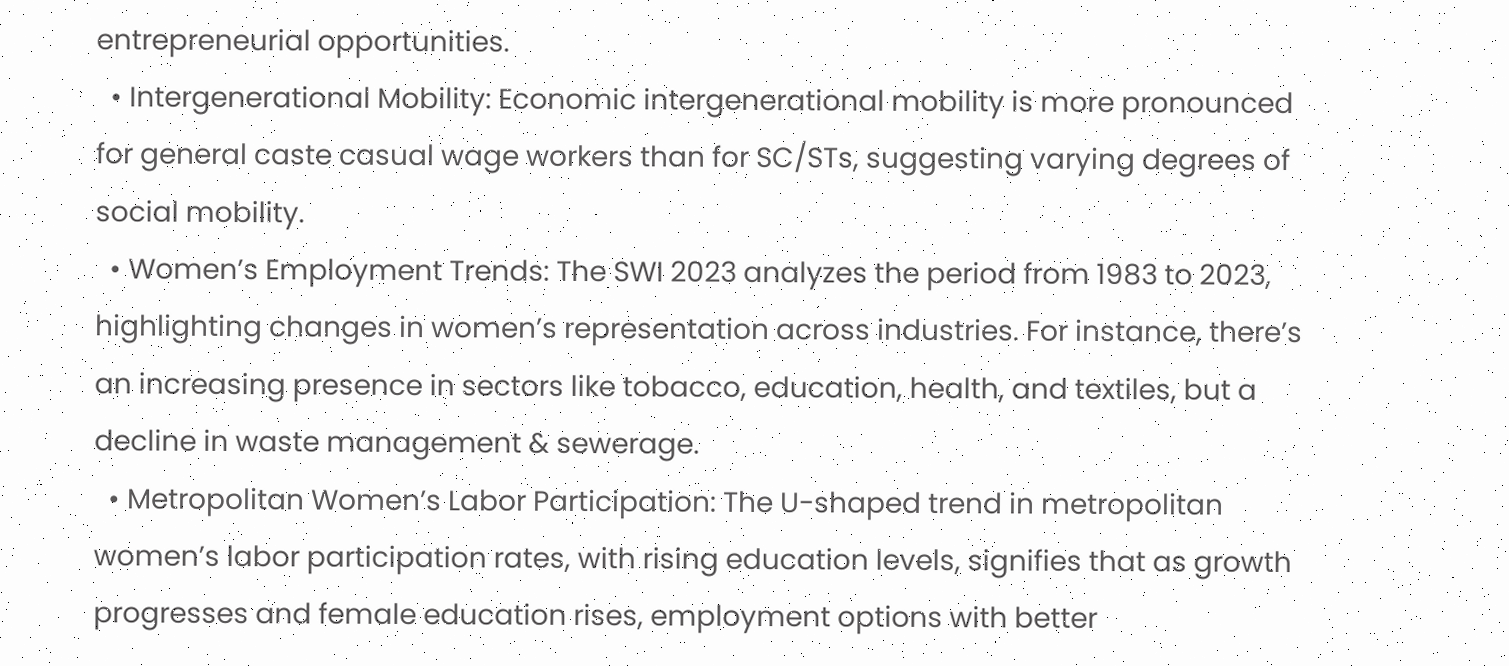entrepreneurial opportunities.
  • Intergenerational Mobility: Economic intergenerational mobility is more pronounced for general caste casual wage workers than for SC/STs, suggesting varying degrees of social mobility.
  • Women’s Employment Trends: The SWI 2023 analyzes the period from 1983 to 2023, highlighting changes in women’s representation across industries. For instance, there’s an increasing presence in sectors like tobacco, education, health, and textiles, but a decline in waste management & sewerage.
  • Metropolitan Women’s Labor Participation: The U-shaped trend in metropolitan women’s labor participation rates, with rising education levels, signifies that as growth progresses and female education rises, employment options with better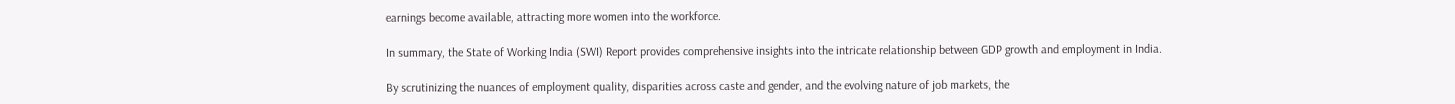earnings become available, attracting more women into the workforce.

In summary, the State of Working India (SWI) Report provides comprehensive insights into the intricate relationship between GDP growth and employment in India.

By scrutinizing the nuances of employment quality, disparities across caste and gender, and the evolving nature of job markets, the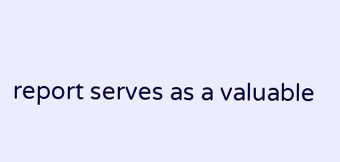report serves as a valuable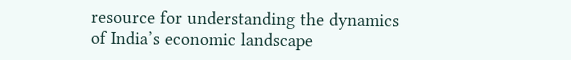resource for understanding the dynamics of India’s economic landscape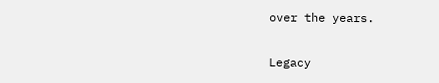over the years.

Legacy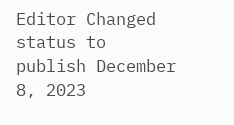Editor Changed status to publish December 8, 2023